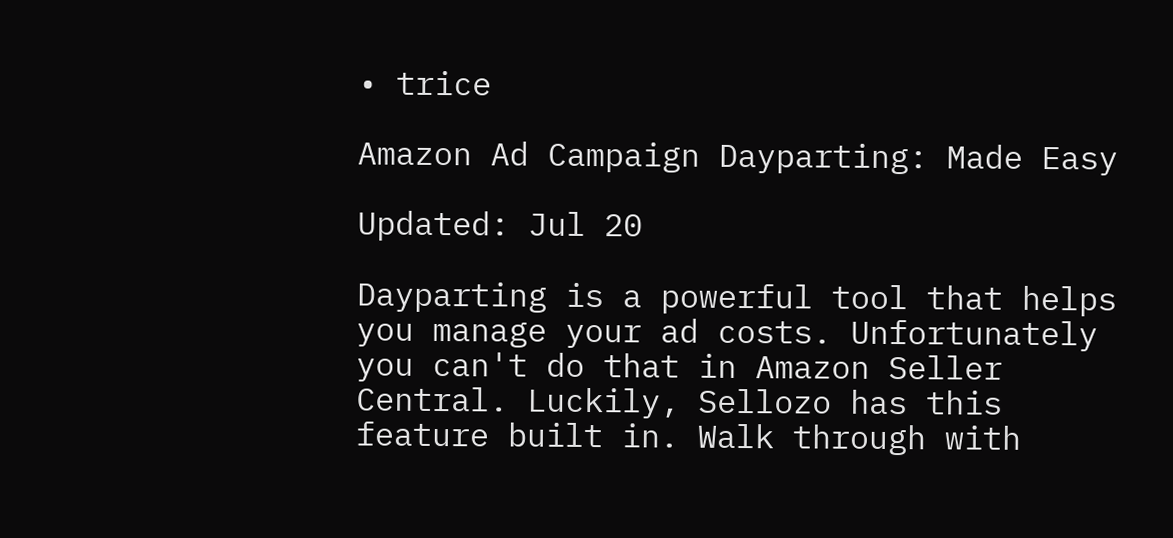• trice

Amazon Ad Campaign Dayparting: Made Easy

Updated: Jul 20

Dayparting is a powerful tool that helps you manage your ad costs. Unfortunately you can't do that in Amazon Seller Central. Luckily, Sellozo has this feature built in. Walk through with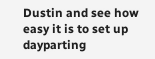Dustin and see how easy it is to set up dayparting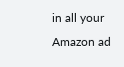in all your Amazon ad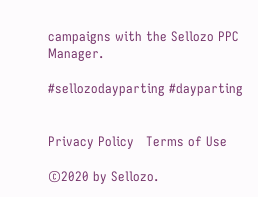campaigns with the Sellozo PPC Manager.

#sellozodayparting #dayparting


Privacy Policy   Terms of Use

©2020 by Sellozo.